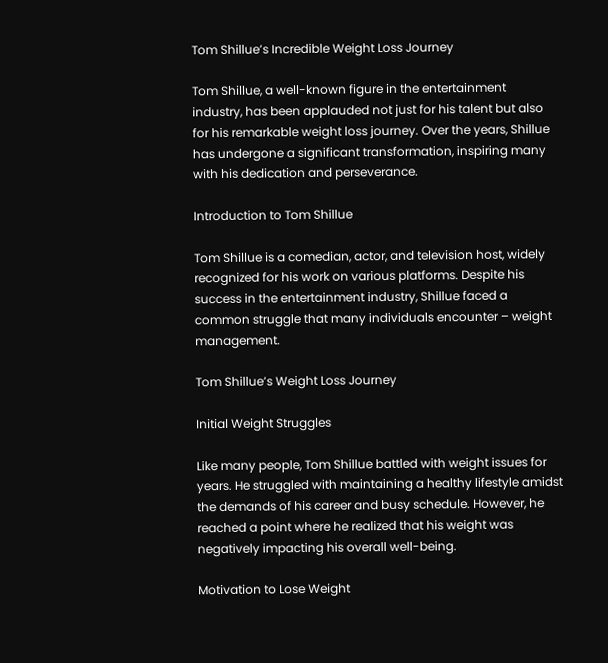Tom Shillue’s Incredible Weight Loss Journey

Tom Shillue, a well-known figure in the entertainment industry, has been applauded not just for his talent but also for his remarkable weight loss journey. Over the years, Shillue has undergone a significant transformation, inspiring many with his dedication and perseverance.

Introduction to Tom Shillue

Tom Shillue is a comedian, actor, and television host, widely recognized for his work on various platforms. Despite his success in the entertainment industry, Shillue faced a common struggle that many individuals encounter – weight management.

Tom Shillue’s Weight Loss Journey

Initial Weight Struggles

Like many people, Tom Shillue battled with weight issues for years. He struggled with maintaining a healthy lifestyle amidst the demands of his career and busy schedule. However, he reached a point where he realized that his weight was negatively impacting his overall well-being.

Motivation to Lose Weight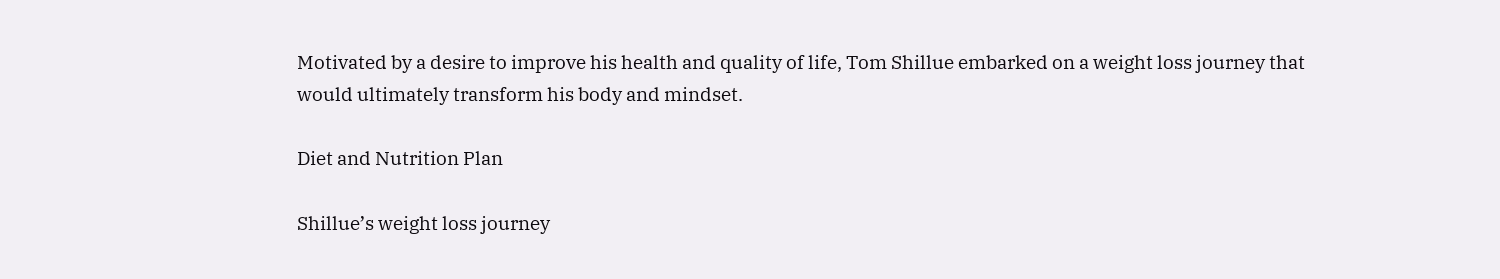Motivated by a desire to improve his health and quality of life, Tom Shillue embarked on a weight loss journey that would ultimately transform his body and mindset.

Diet and Nutrition Plan

Shillue’s weight loss journey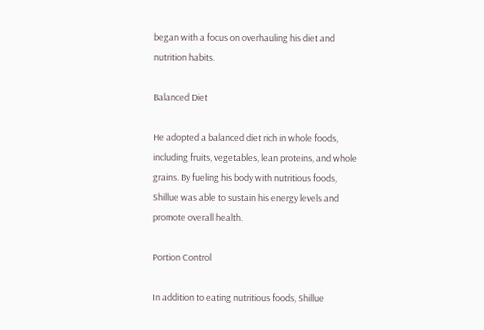began with a focus on overhauling his diet and nutrition habits.

Balanced Diet

He adopted a balanced diet rich in whole foods, including fruits, vegetables, lean proteins, and whole grains. By fueling his body with nutritious foods, Shillue was able to sustain his energy levels and promote overall health.

Portion Control

In addition to eating nutritious foods, Shillue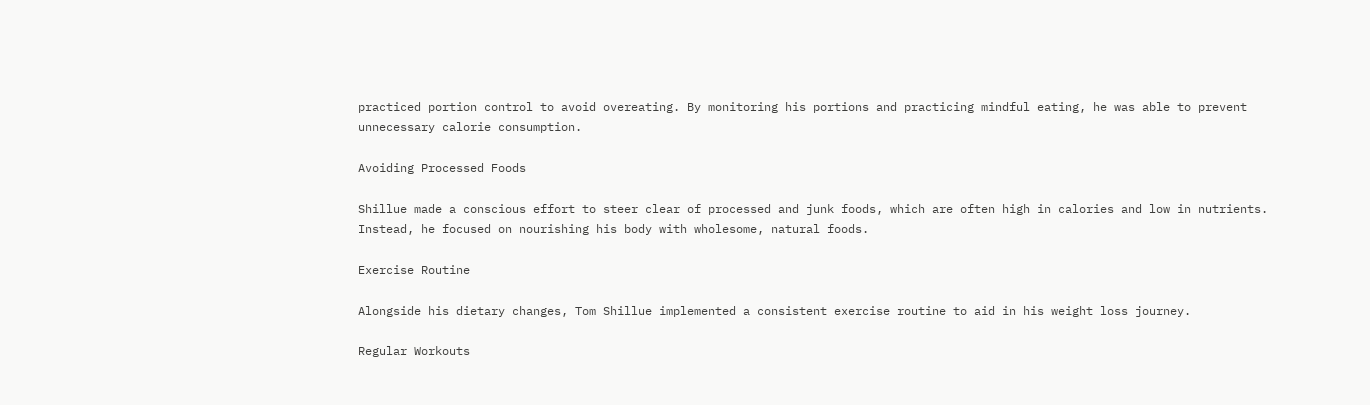practiced portion control to avoid overeating. By monitoring his portions and practicing mindful eating, he was able to prevent unnecessary calorie consumption.

Avoiding Processed Foods

Shillue made a conscious effort to steer clear of processed and junk foods, which are often high in calories and low in nutrients. Instead, he focused on nourishing his body with wholesome, natural foods.

Exercise Routine

Alongside his dietary changes, Tom Shillue implemented a consistent exercise routine to aid in his weight loss journey.

Regular Workouts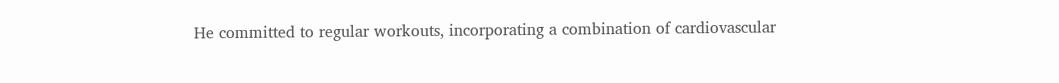He committed to regular workouts, incorporating a combination of cardiovascular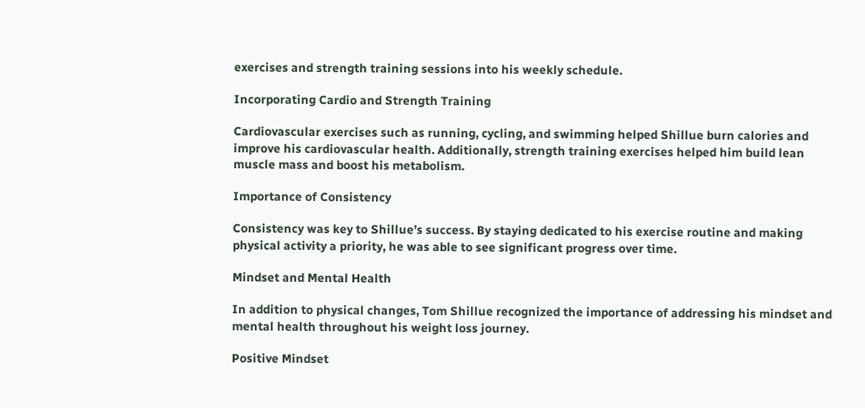exercises and strength training sessions into his weekly schedule.

Incorporating Cardio and Strength Training

Cardiovascular exercises such as running, cycling, and swimming helped Shillue burn calories and improve his cardiovascular health. Additionally, strength training exercises helped him build lean muscle mass and boost his metabolism.

Importance of Consistency

Consistency was key to Shillue’s success. By staying dedicated to his exercise routine and making physical activity a priority, he was able to see significant progress over time.

Mindset and Mental Health

In addition to physical changes, Tom Shillue recognized the importance of addressing his mindset and mental health throughout his weight loss journey.

Positive Mindset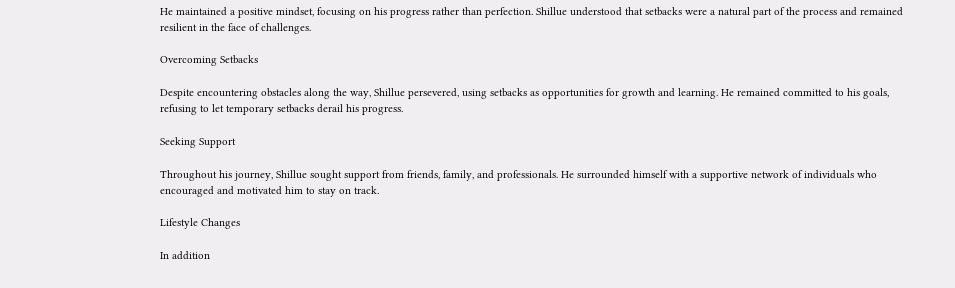He maintained a positive mindset, focusing on his progress rather than perfection. Shillue understood that setbacks were a natural part of the process and remained resilient in the face of challenges.

Overcoming Setbacks

Despite encountering obstacles along the way, Shillue persevered, using setbacks as opportunities for growth and learning. He remained committed to his goals, refusing to let temporary setbacks derail his progress.

Seeking Support

Throughout his journey, Shillue sought support from friends, family, and professionals. He surrounded himself with a supportive network of individuals who encouraged and motivated him to stay on track.

Lifestyle Changes

In addition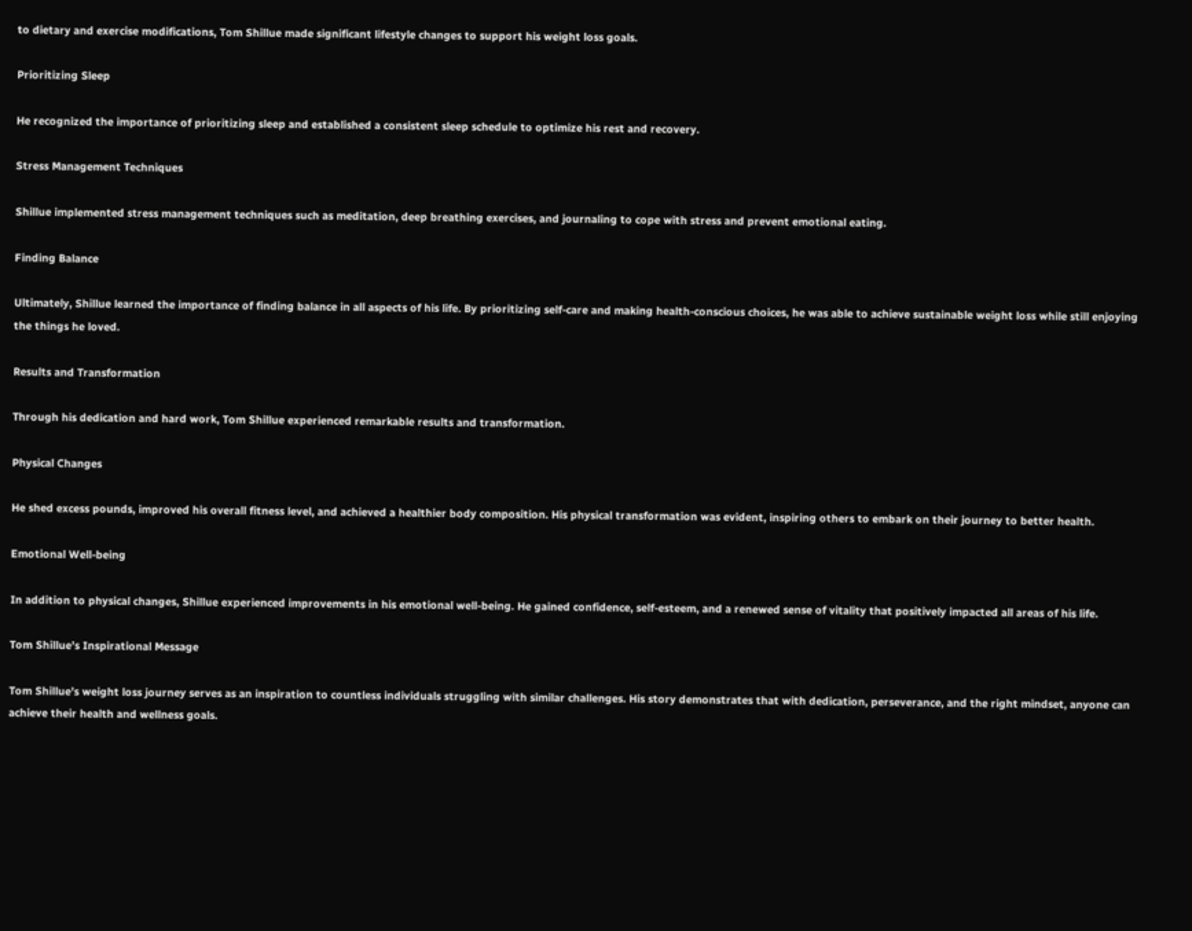to dietary and exercise modifications, Tom Shillue made significant lifestyle changes to support his weight loss goals.

Prioritizing Sleep

He recognized the importance of prioritizing sleep and established a consistent sleep schedule to optimize his rest and recovery.

Stress Management Techniques

Shillue implemented stress management techniques such as meditation, deep breathing exercises, and journaling to cope with stress and prevent emotional eating.

Finding Balance

Ultimately, Shillue learned the importance of finding balance in all aspects of his life. By prioritizing self-care and making health-conscious choices, he was able to achieve sustainable weight loss while still enjoying the things he loved.

Results and Transformation

Through his dedication and hard work, Tom Shillue experienced remarkable results and transformation.

Physical Changes

He shed excess pounds, improved his overall fitness level, and achieved a healthier body composition. His physical transformation was evident, inspiring others to embark on their journey to better health.

Emotional Well-being

In addition to physical changes, Shillue experienced improvements in his emotional well-being. He gained confidence, self-esteem, and a renewed sense of vitality that positively impacted all areas of his life.

Tom Shillue’s Inspirational Message

Tom Shillue’s weight loss journey serves as an inspiration to countless individuals struggling with similar challenges. His story demonstrates that with dedication, perseverance, and the right mindset, anyone can achieve their health and wellness goals.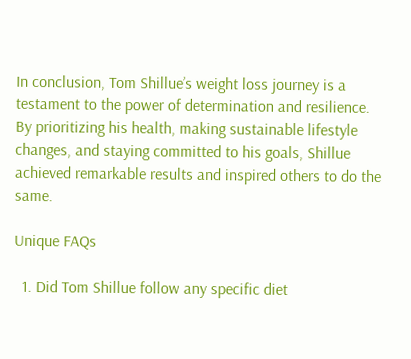In conclusion, Tom Shillue’s weight loss journey is a testament to the power of determination and resilience. By prioritizing his health, making sustainable lifestyle changes, and staying committed to his goals, Shillue achieved remarkable results and inspired others to do the same.

Unique FAQs

  1. Did Tom Shillue follow any specific diet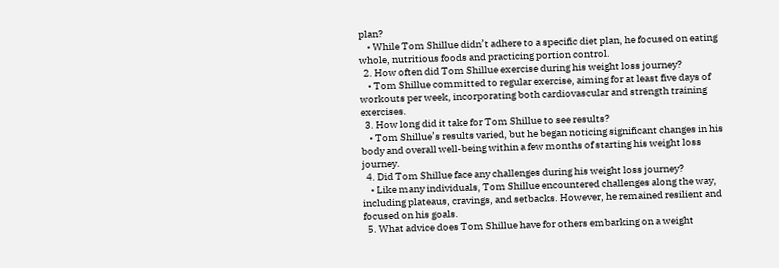plan?
    • While Tom Shillue didn’t adhere to a specific diet plan, he focused on eating whole, nutritious foods and practicing portion control.
  2. How often did Tom Shillue exercise during his weight loss journey?
    • Tom Shillue committed to regular exercise, aiming for at least five days of workouts per week, incorporating both cardiovascular and strength training exercises.
  3. How long did it take for Tom Shillue to see results?
    • Tom Shillue’s results varied, but he began noticing significant changes in his body and overall well-being within a few months of starting his weight loss journey.
  4. Did Tom Shillue face any challenges during his weight loss journey?
    • Like many individuals, Tom Shillue encountered challenges along the way, including plateaus, cravings, and setbacks. However, he remained resilient and focused on his goals.
  5. What advice does Tom Shillue have for others embarking on a weight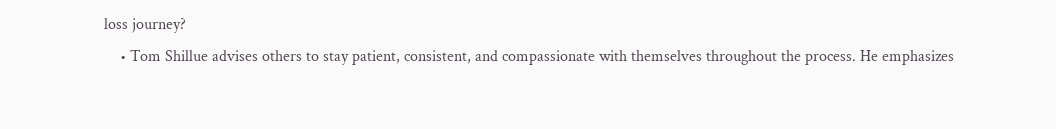loss journey?
    • Tom Shillue advises others to stay patient, consistent, and compassionate with themselves throughout the process. He emphasizes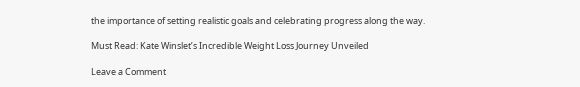the importance of setting realistic goals and celebrating progress along the way.

Must Read: Kate Winslet’s Incredible Weight Loss Journey Unveiled

Leave a Comment